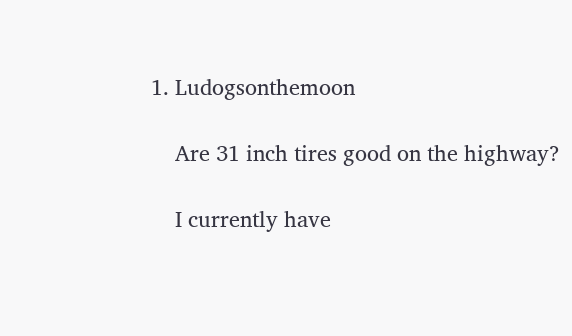1. Ludogsonthemoon

    Are 31 inch tires good on the highway?

    I currently have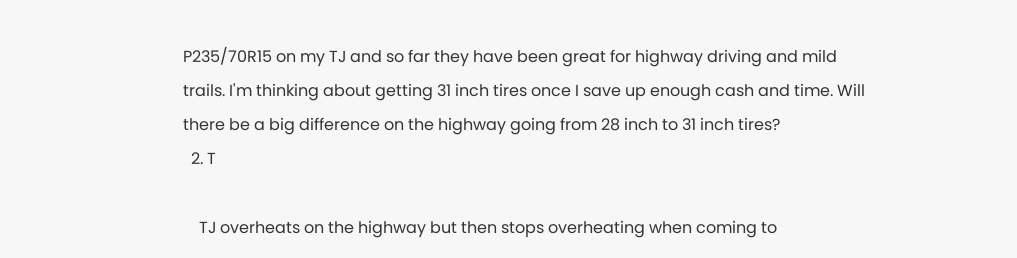P235/70R15 on my TJ and so far they have been great for highway driving and mild trails. I'm thinking about getting 31 inch tires once I save up enough cash and time. Will there be a big difference on the highway going from 28 inch to 31 inch tires?
  2. T

    TJ overheats on the highway but then stops overheating when coming to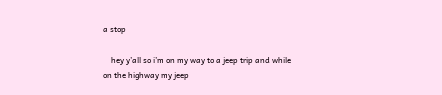a stop

    hey y’all so i’m on my way to a jeep trip and while on the highway my jeep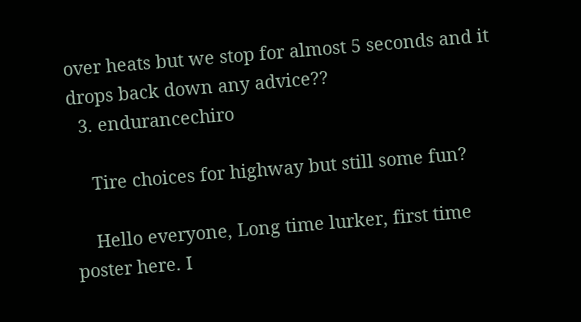over heats but we stop for almost 5 seconds and it drops back down any advice??
  3. endurancechiro

    Tire choices for highway but still some fun?

    Hello everyone, Long time lurker, first time poster here. I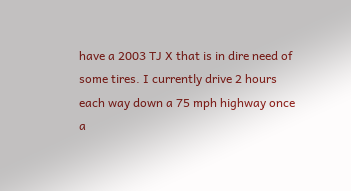have a 2003 TJ X that is in dire need of some tires. I currently drive 2 hours each way down a 75 mph highway once a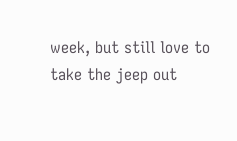week, but still love to take the jeep out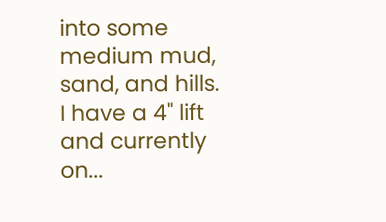into some medium mud, sand, and hills. I have a 4" lift and currently on...